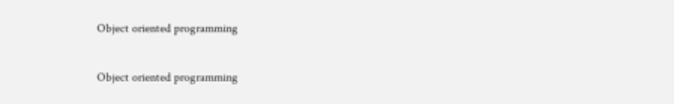Object oriented programming

Object oriented programming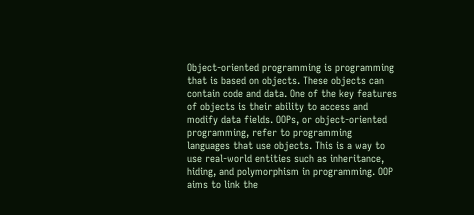Object-oriented programming is programming that is based on objects. These objects can contain code and data. One of the key features of objects is their ability to access and modify data fields. OOPs, or object-oriented programming, refer to programming languages that use objects. This is a way to use real-world entities such as inheritance, hiding, and polymorphism in programming. OOP aims to link the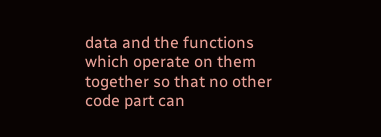data and the functions which operate on them together so that no other code part can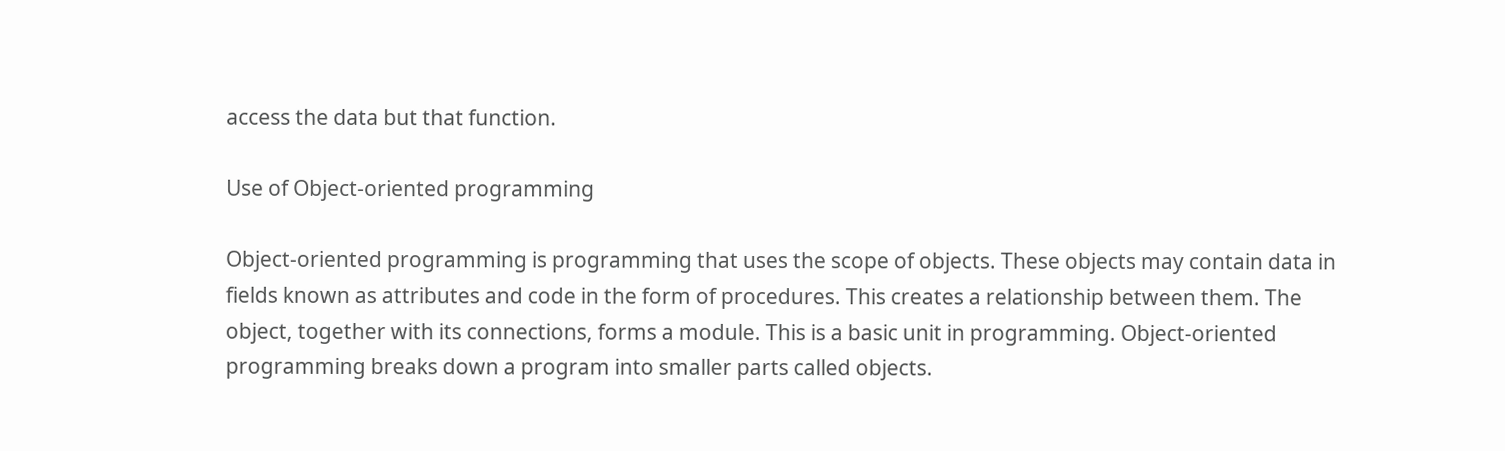access the data but that function.

Use of Object-oriented programming

Object-oriented programming is programming that uses the scope of objects. These objects may contain data in fields known as attributes and code in the form of procedures. This creates a relationship between them. The object, together with its connections, forms a module. This is a basic unit in programming. Object-oriented programming breaks down a program into smaller parts called objects.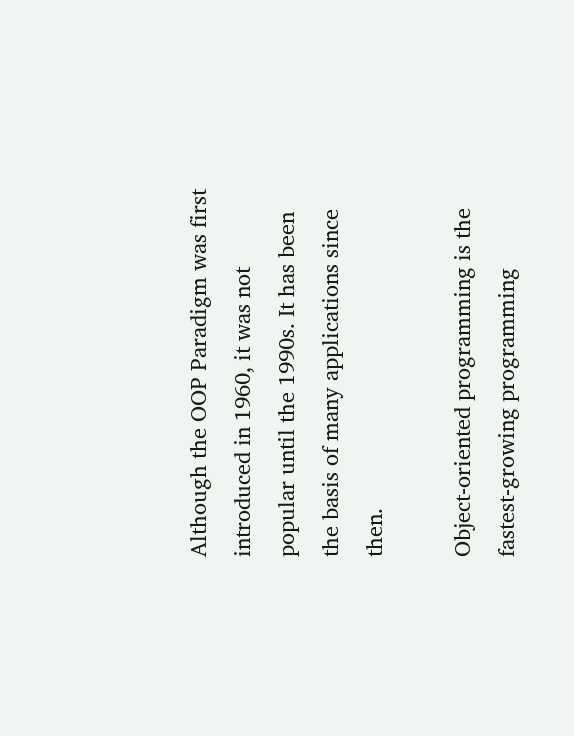Although the OOP Paradigm was first introduced in 1960, it was not popular until the 1990s. It has been the basis of many applications since then.

Object-oriented programming is the fastest-growing programming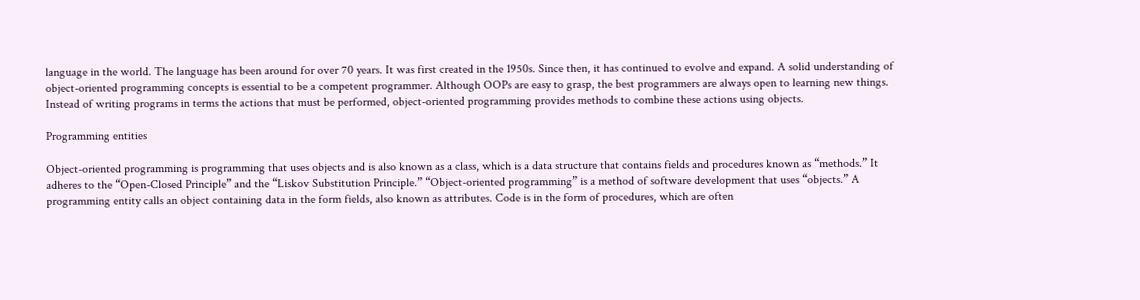language in the world. The language has been around for over 70 years. It was first created in the 1950s. Since then, it has continued to evolve and expand. A solid understanding of object-oriented programming concepts is essential to be a competent programmer. Although OOPs are easy to grasp, the best programmers are always open to learning new things. Instead of writing programs in terms the actions that must be performed, object-oriented programming provides methods to combine these actions using objects.

Programming entities

Object-oriented programming is programming that uses objects and is also known as a class, which is a data structure that contains fields and procedures known as “methods.” It adheres to the “Open-Closed Principle” and the “Liskov Substitution Principle.” “Object-oriented programming” is a method of software development that uses “objects.” A programming entity calls an object containing data in the form fields, also known as attributes. Code is in the form of procedures, which are often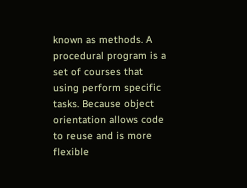known as methods. A procedural program is a set of courses that using perform specific tasks. Because object orientation allows code to reuse and is more flexible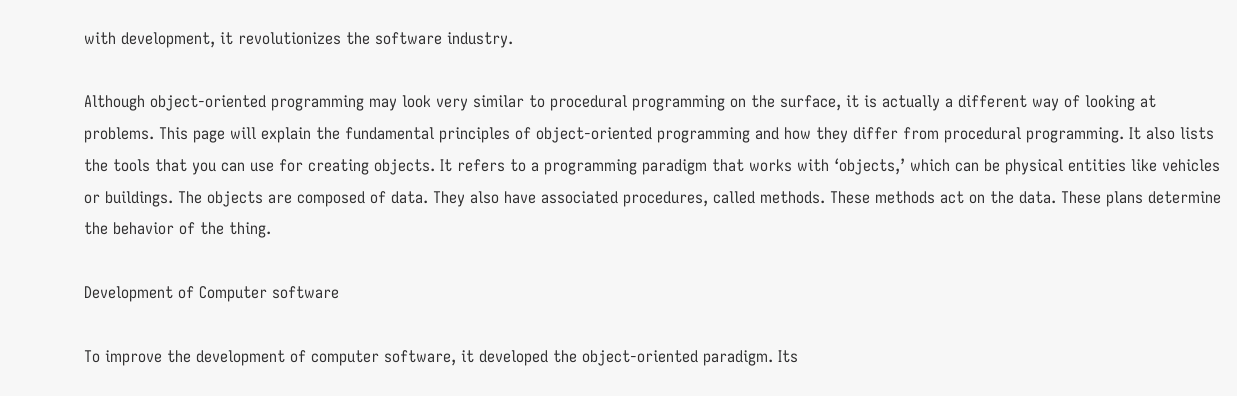with development, it revolutionizes the software industry.

Although object-oriented programming may look very similar to procedural programming on the surface, it is actually a different way of looking at problems. This page will explain the fundamental principles of object-oriented programming and how they differ from procedural programming. It also lists the tools that you can use for creating objects. It refers to a programming paradigm that works with ‘objects,’ which can be physical entities like vehicles or buildings. The objects are composed of data. They also have associated procedures, called methods. These methods act on the data. These plans determine the behavior of the thing.

Development of Computer software

To improve the development of computer software, it developed the object-oriented paradigm. Its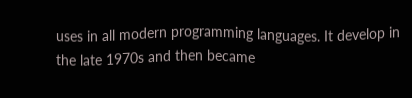uses in all modern programming languages. It develop in the late 1970s and then became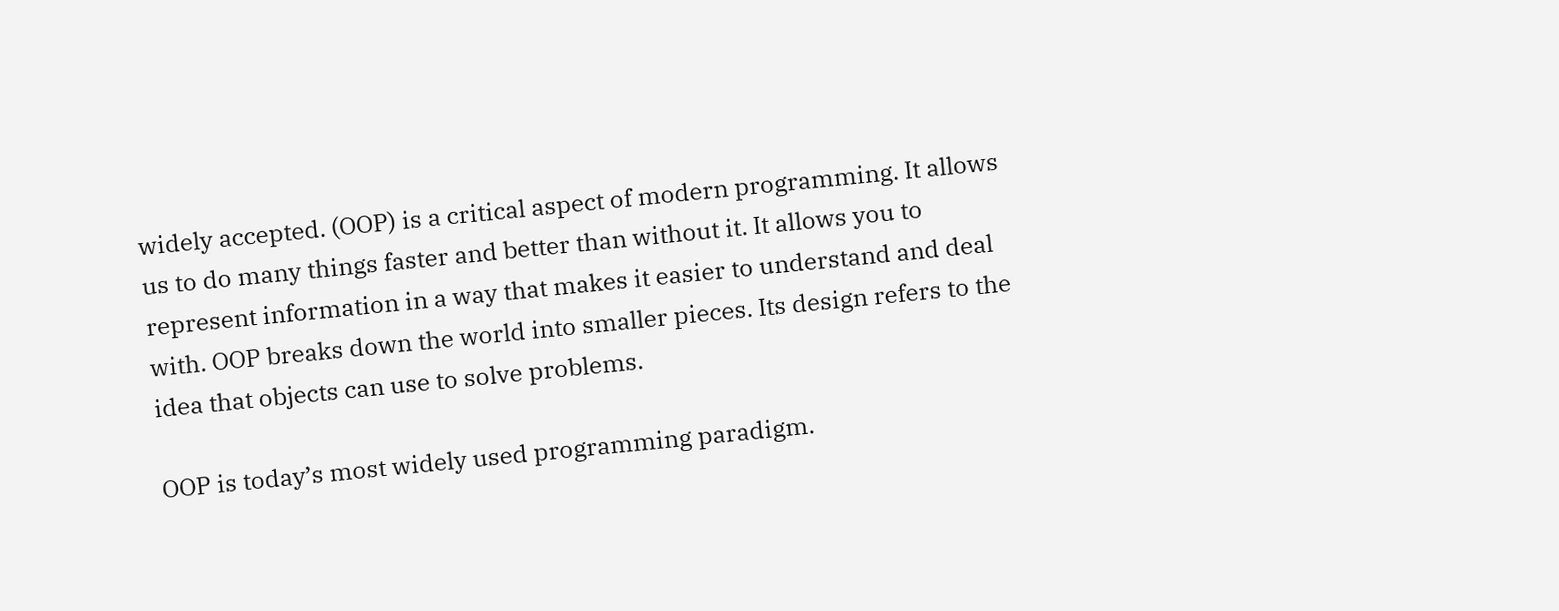widely accepted. (OOP) is a critical aspect of modern programming. It allows us to do many things faster and better than without it. It allows you to represent information in a way that makes it easier to understand and deal with. OOP breaks down the world into smaller pieces. Its design refers to the idea that objects can use to solve problems.

OOP is today’s most widely used programming paradigm.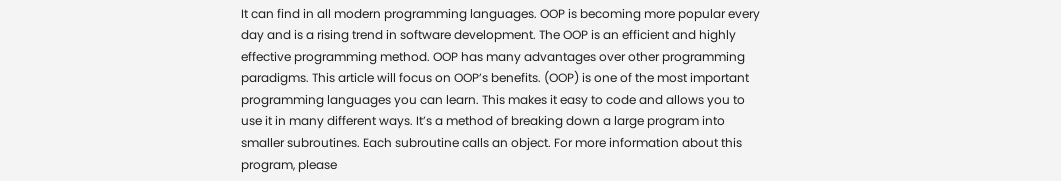It can find in all modern programming languages. OOP is becoming more popular every day and is a rising trend in software development. The OOP is an efficient and highly effective programming method. OOP has many advantages over other programming paradigms. This article will focus on OOP’s benefits. (OOP) is one of the most important programming languages you can learn. This makes it easy to code and allows you to use it in many different ways. It’s a method of breaking down a large program into smaller subroutines. Each subroutine calls an object. For more information about this program, please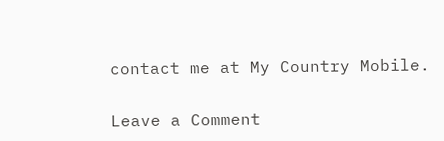contact me at My Country Mobile.


Leave a Comment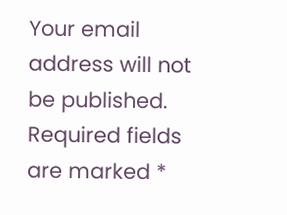Your email address will not be published. Required fields are marked *